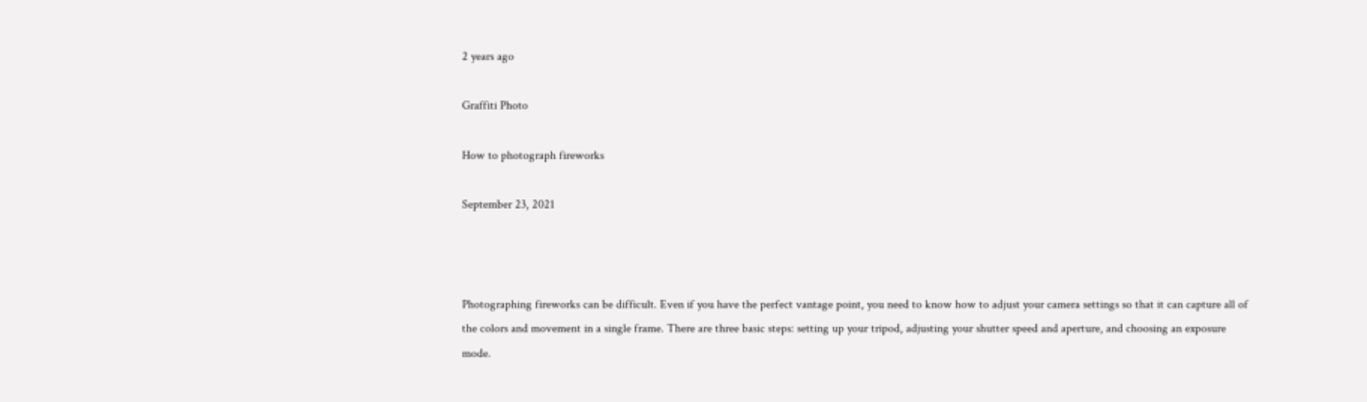2 years ago

Graffiti Photo

How to photograph fireworks

September 23, 2021



Photographing fireworks can be difficult. Even if you have the perfect vantage point, you need to know how to adjust your camera settings so that it can capture all of the colors and movement in a single frame. There are three basic steps: setting up your tripod, adjusting your shutter speed and aperture, and choosing an exposure mode.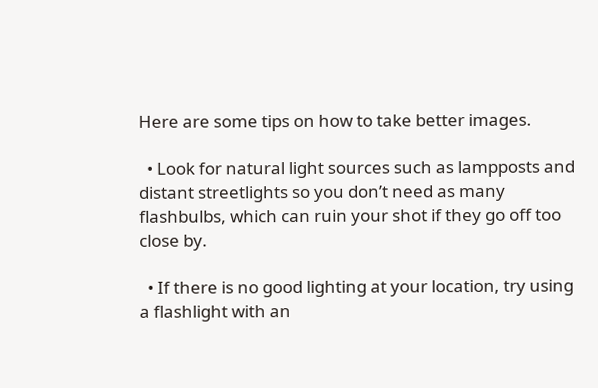Here are some tips on how to take better images.

  • Look for natural light sources such as lampposts and distant streetlights so you don’t need as many flashbulbs, which can ruin your shot if they go off too close by.

  • If there is no good lighting at your location, try using a flashlight with an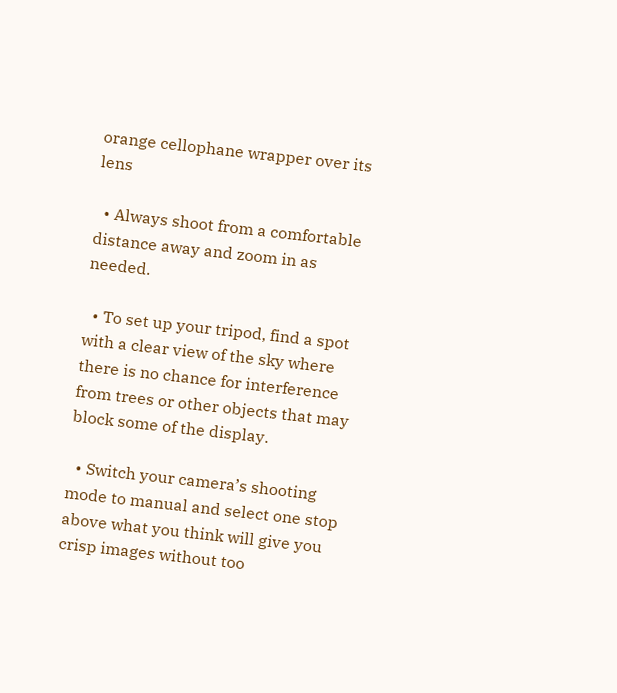orange cellophane wrapper over its lens

  • Always shoot from a comfortable distance away and zoom in as needed.

  • To set up your tripod, find a spot with a clear view of the sky where there is no chance for interference from trees or other objects that may block some of the display.

  • Switch your camera’s shooting mode to manual and select one stop above what you think will give you crisp images without too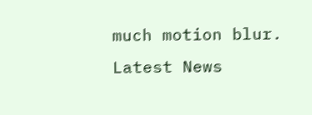much motion blur.
Latest News